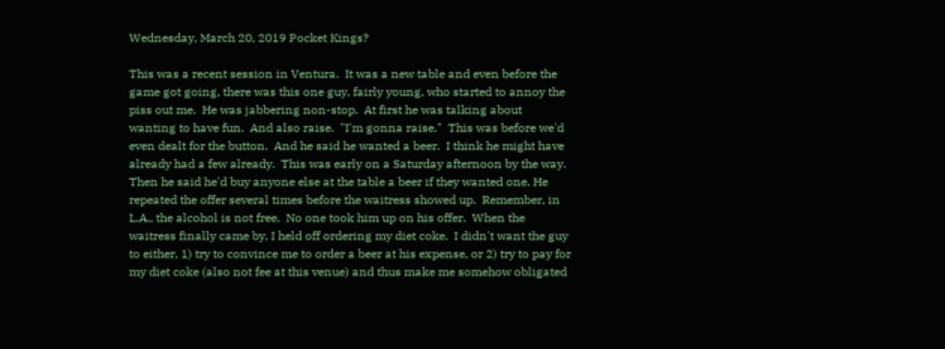Wednesday, March 20, 2019 Pocket Kings?

This was a recent session in Ventura.  It was a new table and even before the game got going, there was this one guy, fairly young, who started to annoy the piss out me.  He was jabbering non-stop.  At first he was talking about wanting to have fun.  And also raise.  "I'm gonna raise."  This was before we'd even dealt for the button.  And he said he wanted a beer.  I think he might have already had a few already.  This was early on a Saturday afternoon by the way.  Then he said he'd buy anyone else at the table a beer if they wanted one. He repeated the offer several times before the waitress showed up.  Remember, in L.A., the alcohol is not free.  No one took him up on his offer.  When the waitress finally came by, I held off ordering my diet coke.  I didn't want the guy to either, 1) try to convince me to order a beer at his expense, or 2) try to pay for my diet coke (also not fee at this venue) and thus make me somehow obligated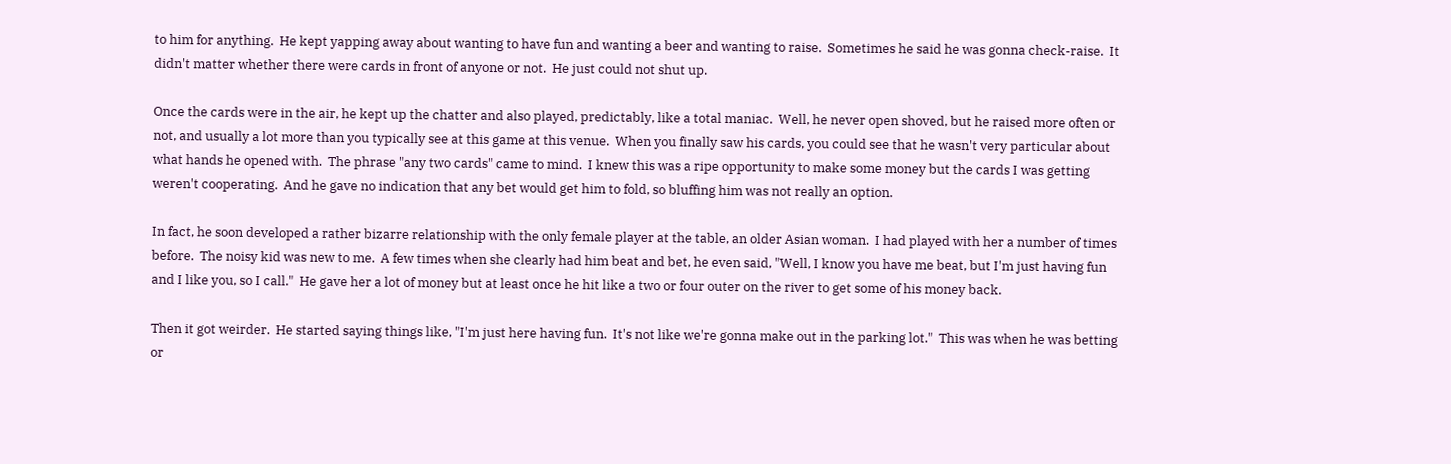to him for anything.  He kept yapping away about wanting to have fun and wanting a beer and wanting to raise.  Sometimes he said he was gonna check-raise.  It didn't matter whether there were cards in front of anyone or not.  He just could not shut up.

Once the cards were in the air, he kept up the chatter and also played, predictably, like a total maniac.  Well, he never open shoved, but he raised more often or not, and usually a lot more than you typically see at this game at this venue.  When you finally saw his cards, you could see that he wasn't very particular about what hands he opened with.  The phrase "any two cards" came to mind.  I knew this was a ripe opportunity to make some money but the cards I was getting weren't cooperating.  And he gave no indication that any bet would get him to fold, so bluffing him was not really an option.

In fact, he soon developed a rather bizarre relationship with the only female player at the table, an older Asian woman.  I had played with her a number of times before.  The noisy kid was new to me.  A few times when she clearly had him beat and bet, he even said, "Well, I know you have me beat, but I'm just having fun and I like you, so I call."  He gave her a lot of money but at least once he hit like a two or four outer on the river to get some of his money back.

Then it got weirder.  He started saying things like, "I'm just here having fun.  It's not like we're gonna make out in the parking lot."  This was when he was betting or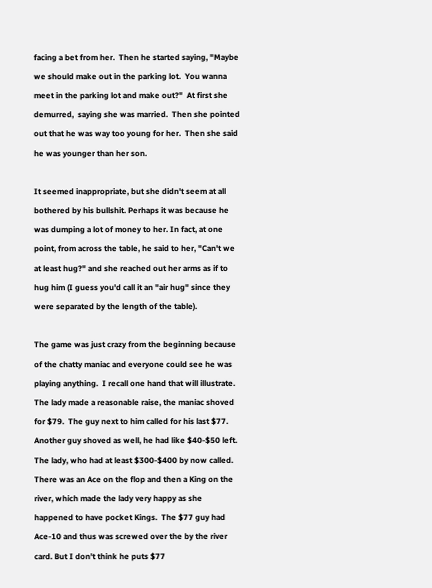facing a bet from her.  Then he started saying, "Maybe we should make out in the parking lot.  You wanna meet in the parking lot and make out?"  At first she demurred,  saying she was married.  Then she pointed out that he was way too young for her.  Then she said he was younger than her son.

It seemed inappropriate, but she didn't seem at all bothered by his bullshit. Perhaps it was because he was dumping a lot of money to her. In fact, at one point, from across the table, he said to her, "Can't we at least hug?" and she reached out her arms as if to hug him (I guess you'd call it an "air hug" since they were separated by the length of the table).

The game was just crazy from the beginning because of the chatty maniac and everyone could see he was playing anything.  I recall one hand that will illustrate.  The lady made a reasonable raise, the maniac shoved for $79.  The guy next to him called for his last $77.  Another guy shoved as well, he had like $40-$50 left.  The lady, who had at least $300-$400 by now called. There was an Ace on the flop and then a King on the river, which made the lady very happy as she happened to have pocket Kings.  The $77 guy had Ace-10 and thus was screwed over the by the river card. But I don't think he puts $77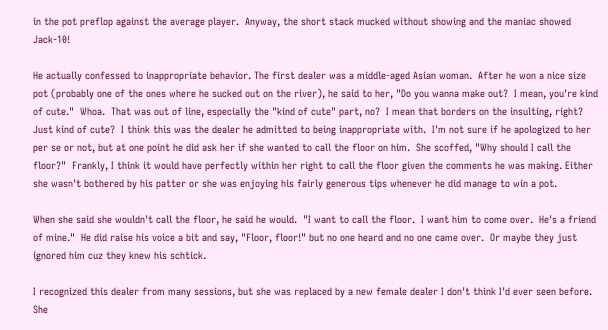in the pot preflop against the average player.  Anyway, the short stack mucked without showing and the maniac showed Jack-10!

He actually confessed to inappropriate behavior. The first dealer was a middle-aged Asian woman.  After he won a nice size pot (probably one of the ones where he sucked out on the river), he said to her, "Do you wanna make out?  I mean, you're kind of cute."  Whoa.  That was out of line, especially the "kind of cute" part, no?  I mean that borders on the insulting, right?  Just kind of cute?  I think this was the dealer he admitted to being inappropriate with.  I'm not sure if he apologized to her per se or not, but at one point he did ask her if she wanted to call the floor on him.  She scoffed, "Why should I call the floor?"  Frankly, I think it would have perfectly within her right to call the floor given the comments he was making. Either she wasn't bothered by his patter or she was enjoying his fairly generous tips whenever he did manage to win a pot.

When she said she wouldn't call the floor, he said he would.  "I want to call the floor.  I want him to come over.  He's a friend of mine."  He did raise his voice a bit and say, "Floor, floor!" but no one heard and no one came over.  Or maybe they just ignored him cuz they knew his schtick.

I recognized this dealer from many sessions, but she was replaced by a new female dealer I don't think I'd ever seen before.  She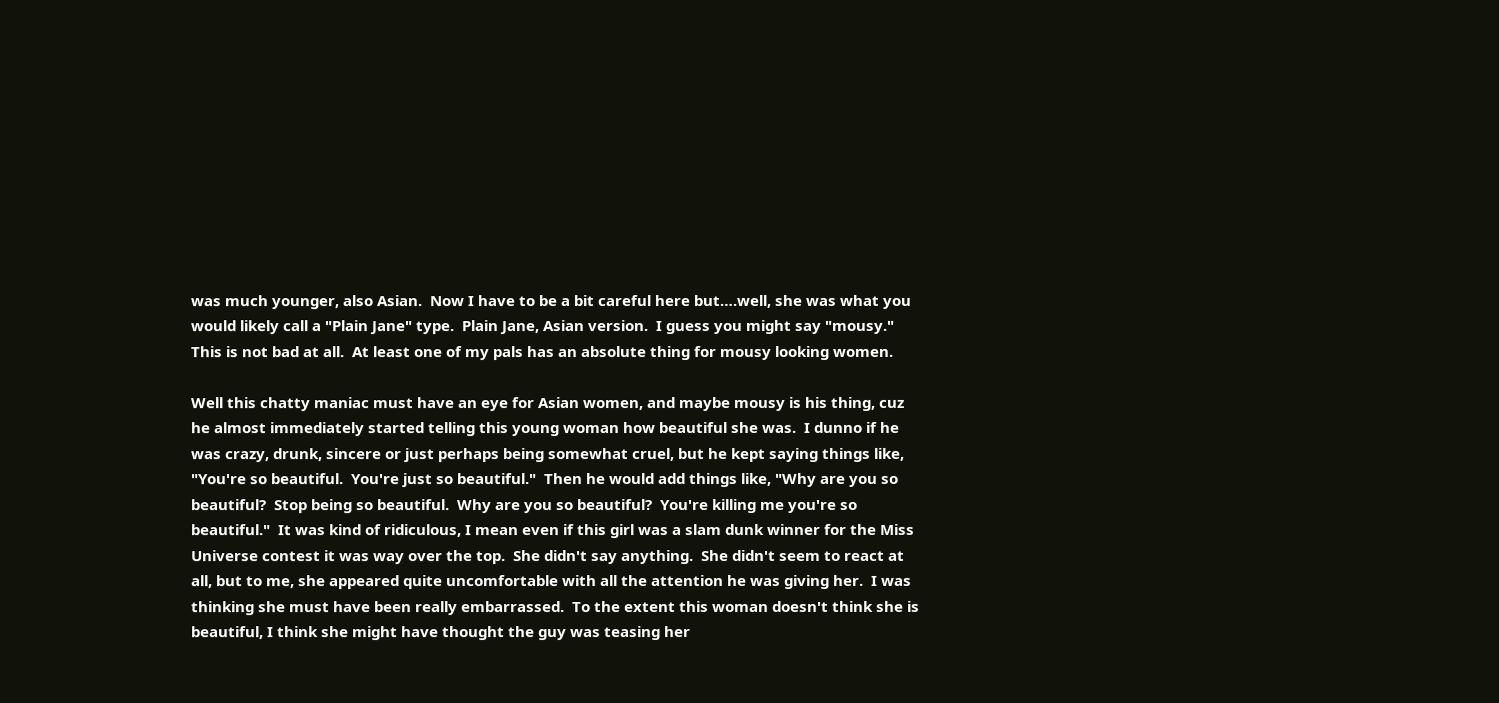was much younger, also Asian.  Now I have to be a bit careful here but….well, she was what you would likely call a "Plain Jane" type.  Plain Jane, Asian version.  I guess you might say "mousy."  This is not bad at all.  At least one of my pals has an absolute thing for mousy looking women.

Well this chatty maniac must have an eye for Asian women, and maybe mousy is his thing, cuz he almost immediately started telling this young woman how beautiful she was.  I dunno if he was crazy, drunk, sincere or just perhaps being somewhat cruel, but he kept saying things like, "You're so beautiful.  You're just so beautiful."  Then he would add things like, "Why are you so beautiful?  Stop being so beautiful.  Why are you so beautiful?  You're killing me you're so beautiful."  It was kind of ridiculous, I mean even if this girl was a slam dunk winner for the Miss Universe contest it was way over the top.  She didn't say anything.  She didn't seem to react at all, but to me, she appeared quite uncomfortable with all the attention he was giving her.  I was thinking she must have been really embarrassed.  To the extent this woman doesn't think she is beautiful, I think she might have thought the guy was teasing her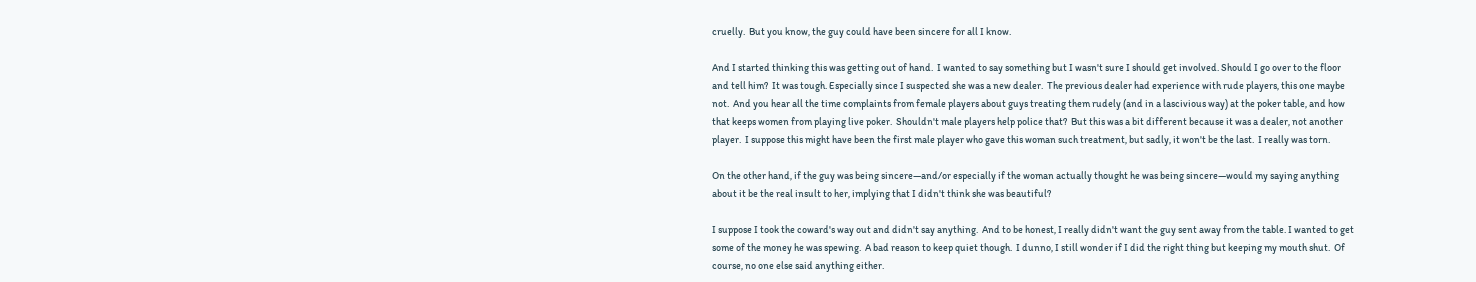cruelly.  But you know, the guy could have been sincere for all I know.

And I started thinking this was getting out of hand.  I wanted to say something but I wasn't sure I should get involved. Should I go over to the floor and tell him?  It was tough. Especially since I suspected she was a new dealer.  The previous dealer had experience with rude players, this one maybe not.  And you hear all the time complaints from female players about guys treating them rudely (and in a lascivious way) at the poker table, and how that keeps women from playing live poker.  Shouldn't male players help police that?  But this was a bit different because it was a dealer, not another player.  I suppose this might have been the first male player who gave this woman such treatment, but sadly, it won't be the last.  I really was torn.

On the other hand, if the guy was being sincere—and/or especially if the woman actually thought he was being sincere—would my saying anything about it be the real insult to her, implying that I didn't think she was beautiful?

I suppose I took the coward's way out and didn't say anything.  And to be honest, I really didn't want the guy sent away from the table. I wanted to get some of the money he was spewing.  A bad reason to keep quiet though.  I dunno, I still wonder if I did the right thing but keeping my mouth shut.  Of course, no one else said anything either.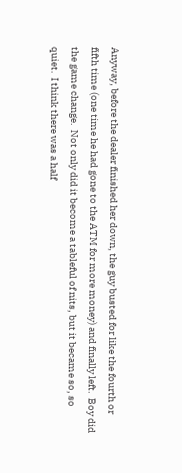Anyway, before the dealer finished her down, the guy busted for like the fourth or fifth time (one time he had gone to the ATM for more money) and finally left.  Boy did the game change.  Not only did it become a tableful of nits, but it became so, so quiet.  I think there was a half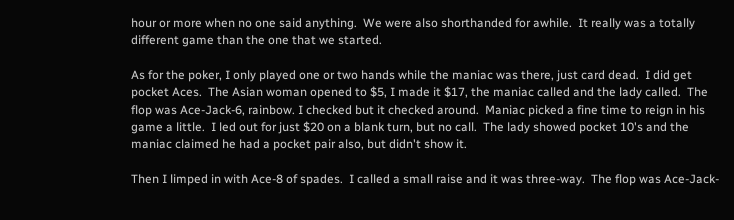hour or more when no one said anything.  We were also shorthanded for awhile.  It really was a totally different game than the one that we started.

As for the poker, I only played one or two hands while the maniac was there, just card dead.  I did get pocket Aces.  The Asian woman opened to $5, I made it $17, the maniac called and the lady called.  The flop was Ace-Jack-6, rainbow. I checked but it checked around.  Maniac picked a fine time to reign in his game a little.  I led out for just $20 on a blank turn, but no call.  The lady showed pocket 10's and the maniac claimed he had a pocket pair also, but didn't show it.

Then I limped in with Ace-8 of spades.  I called a small raise and it was three-way.  The flop was Ace-Jack-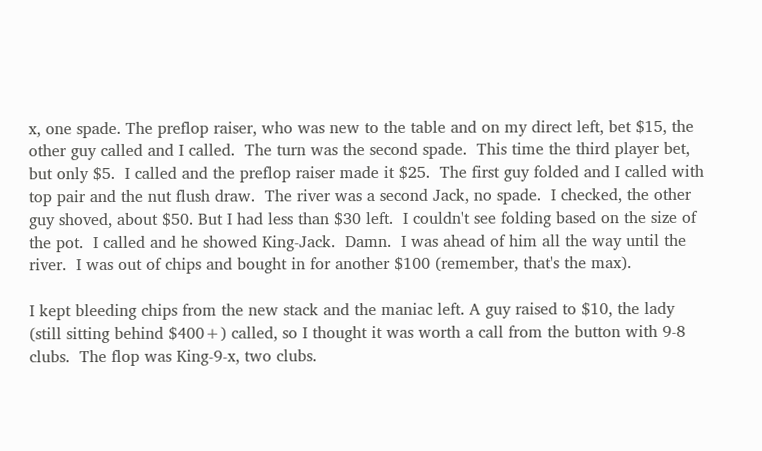x, one spade. The preflop raiser, who was new to the table and on my direct left, bet $15, the other guy called and I called.  The turn was the second spade.  This time the third player bet, but only $5.  I called and the preflop raiser made it $25.  The first guy folded and I called with top pair and the nut flush draw.  The river was a second Jack, no spade.  I checked, the other guy shoved, about $50. But I had less than $30 left.  I couldn't see folding based on the size of the pot.  I called and he showed King-Jack.  Damn.  I was ahead of him all the way until the river.  I was out of chips and bought in for another $100 (remember, that's the max).

I kept bleeding chips from the new stack and the maniac left. A guy raised to $10, the lady (still sitting behind $400+) called, so I thought it was worth a call from the button with 9-8 clubs.  The flop was King-9-x, two clubs.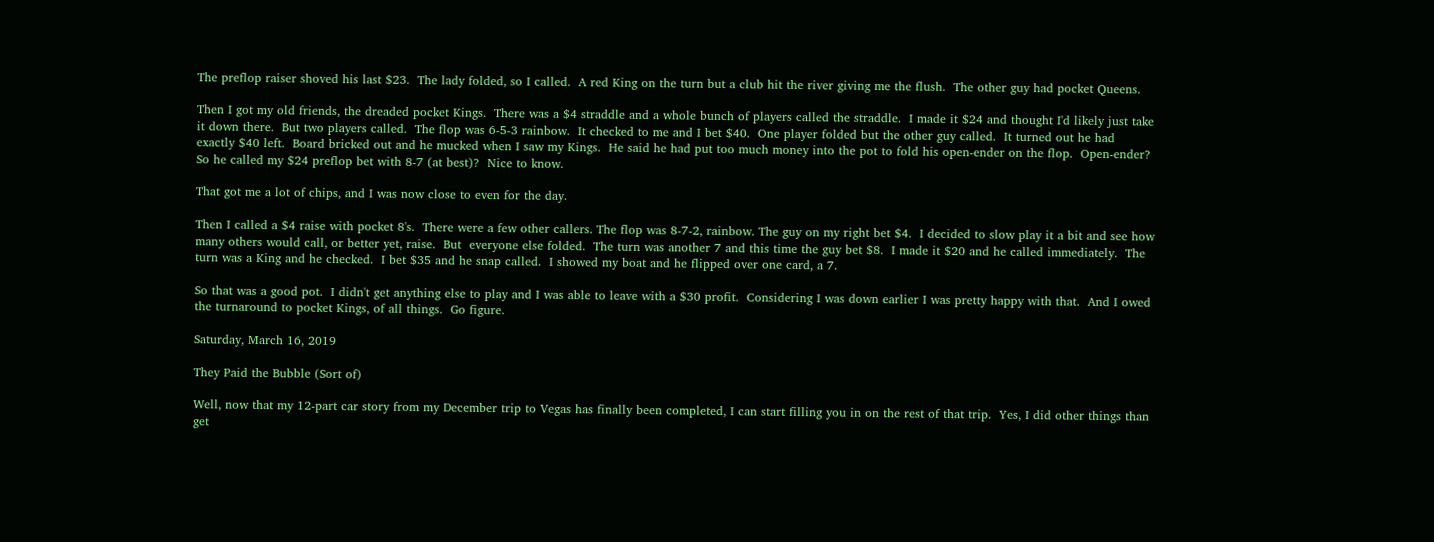The preflop raiser shoved his last $23.  The lady folded, so I called.  A red King on the turn but a club hit the river giving me the flush.  The other guy had pocket Queens.

Then I got my old friends, the dreaded pocket Kings.  There was a $4 straddle and a whole bunch of players called the straddle.  I made it $24 and thought I'd likely just take it down there.  But two players called.  The flop was 6-5-3 rainbow.  It checked to me and I bet $40.  One player folded but the other guy called.  It turned out he had exactly $40 left.  Board bricked out and he mucked when I saw my Kings.  He said he had put too much money into the pot to fold his open-ender on the flop.  Open-ender?  So he called my $24 preflop bet with 8-7 (at best)?  Nice to know.

That got me a lot of chips, and I was now close to even for the day.

Then I called a $4 raise with pocket 8's.  There were a few other callers. The flop was 8-7-2, rainbow. The guy on my right bet $4.  I decided to slow play it a bit and see how many others would call, or better yet, raise.  But  everyone else folded.  The turn was another 7 and this time the guy bet $8.  I made it $20 and he called immediately.  The turn was a King and he checked.  I bet $35 and he snap called.  I showed my boat and he flipped over one card, a 7.

So that was a good pot.  I didn't get anything else to play and I was able to leave with a $30 profit.  Considering I was down earlier I was pretty happy with that.  And I owed the turnaround to pocket Kings, of all things.  Go figure.

Saturday, March 16, 2019

They Paid the Bubble (Sort of)

Well, now that my 12-part car story from my December trip to Vegas has finally been completed, I can start filling you in on the rest of that trip.  Yes, I did other things than get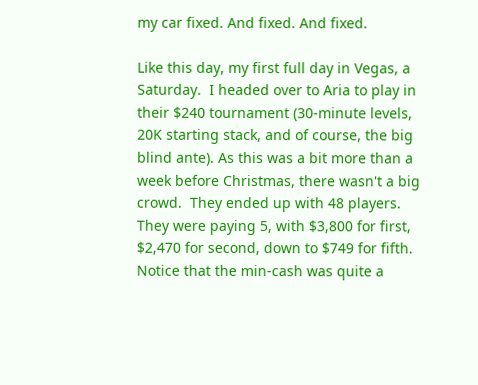my car fixed. And fixed. And fixed.

Like this day, my first full day in Vegas, a Saturday.  I headed over to Aria to play in their $240 tournament (30-minute levels, 20K starting stack, and of course, the big blind ante). As this was a bit more than a week before Christmas, there wasn't a big crowd.  They ended up with 48 players.  They were paying 5, with $3,800 for first, $2,470 for second, down to $749 for fifth.  Notice that the min-cash was quite a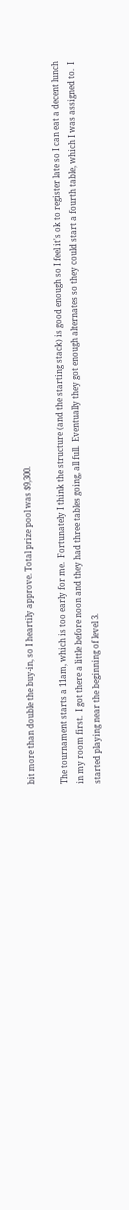bit more than double the buy-in, so I heartily approve. Total prize pool was $9,300.

The tournament starts a 11am, which is too early for me.  Fortunately I think the structure (and the starting stack) is good enough so I feel it's ok to register late so I can eat a decent lunch in my room first.  I got there a little before noon and they had three tables going, all full.  Eventually they got enough alternates so they could start a fourth table, which I was assigned to.  I started playing near the beginning of level 3.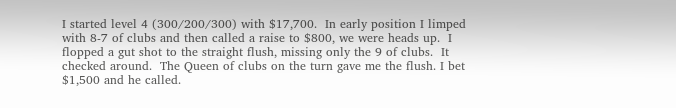I started level 4 (300/200/300) with $17,700.  In early position I limped with 8-7 of clubs and then called a raise to $800, we were heads up.  I flopped a gut shot to the straight flush, missing only the 9 of clubs.  It checked around.  The Queen of clubs on the turn gave me the flush. I bet $1,500 and he called.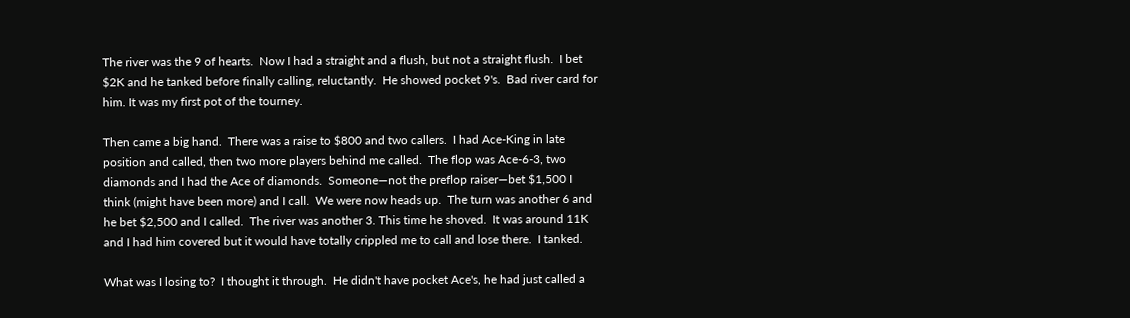The river was the 9 of hearts.  Now I had a straight and a flush, but not a straight flush.  I bet $2K and he tanked before finally calling, reluctantly.  He showed pocket 9's.  Bad river card for him. It was my first pot of the tourney.

Then came a big hand.  There was a raise to $800 and two callers.  I had Ace-King in late position and called, then two more players behind me called.  The flop was Ace-6-3, two diamonds and I had the Ace of diamonds.  Someone—not the preflop raiser—bet $1,500 I think (might have been more) and I call.  We were now heads up.  The turn was another 6 and he bet $2,500 and I called.  The river was another 3. This time he shoved.  It was around 11K and I had him covered but it would have totally crippled me to call and lose there.  I tanked.

What was I losing to?  I thought it through.  He didn't have pocket Ace's, he had just called a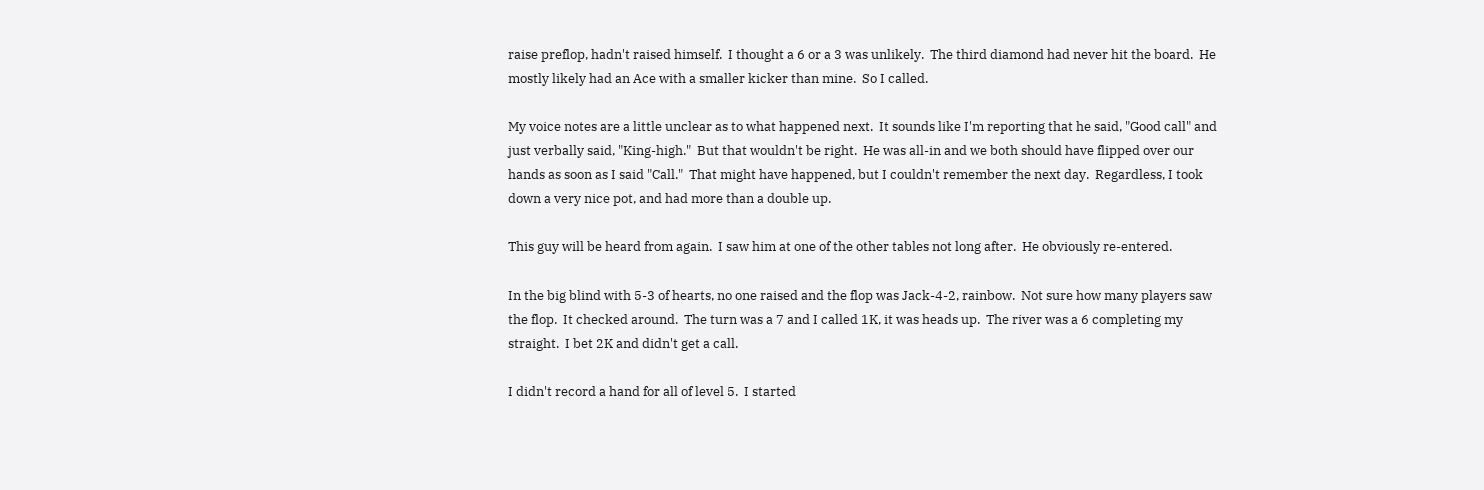raise preflop, hadn't raised himself.  I thought a 6 or a 3 was unlikely.  The third diamond had never hit the board.  He mostly likely had an Ace with a smaller kicker than mine.  So I called.

My voice notes are a little unclear as to what happened next.  It sounds like I'm reporting that he said, "Good call" and just verbally said, "King-high."  But that wouldn't be right.  He was all-in and we both should have flipped over our hands as soon as I said "Call."  That might have happened, but I couldn't remember the next day.  Regardless, I took down a very nice pot, and had more than a double up.

This guy will be heard from again.  I saw him at one of the other tables not long after.  He obviously re-entered.

In the big blind with 5-3 of hearts, no one raised and the flop was Jack-4-2, rainbow.  Not sure how many players saw the flop.  It checked around.  The turn was a 7 and I called 1K, it was heads up.  The river was a 6 completing my straight.  I bet 2K and didn't get a call.

I didn't record a hand for all of level 5.  I started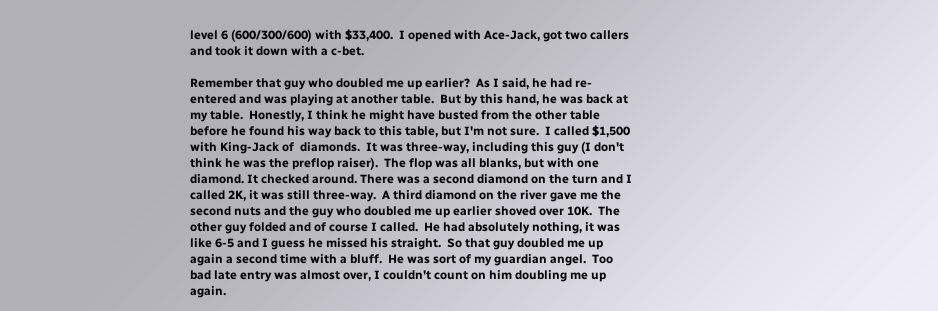level 6 (600/300/600) with $33,400.  I opened with Ace-Jack, got two callers and took it down with a c-bet.

Remember that guy who doubled me up earlier?  As I said, he had re-entered and was playing at another table.  But by this hand, he was back at my table.  Honestly, I think he might have busted from the other table before he found his way back to this table, but I'm not sure.  I called $1,500 with King-Jack of  diamonds.  It was three-way, including this guy (I don't think he was the preflop raiser).  The flop was all blanks, but with one diamond. It checked around. There was a second diamond on the turn and I called 2K, it was still three-way.  A third diamond on the river gave me the second nuts and the guy who doubled me up earlier shoved over 10K.  The other guy folded and of course I called.  He had absolutely nothing, it was like 6-5 and I guess he missed his straight.  So that guy doubled me up again a second time with a bluff.  He was sort of my guardian angel.  Too bad late entry was almost over, I couldn't count on him doubling me up again.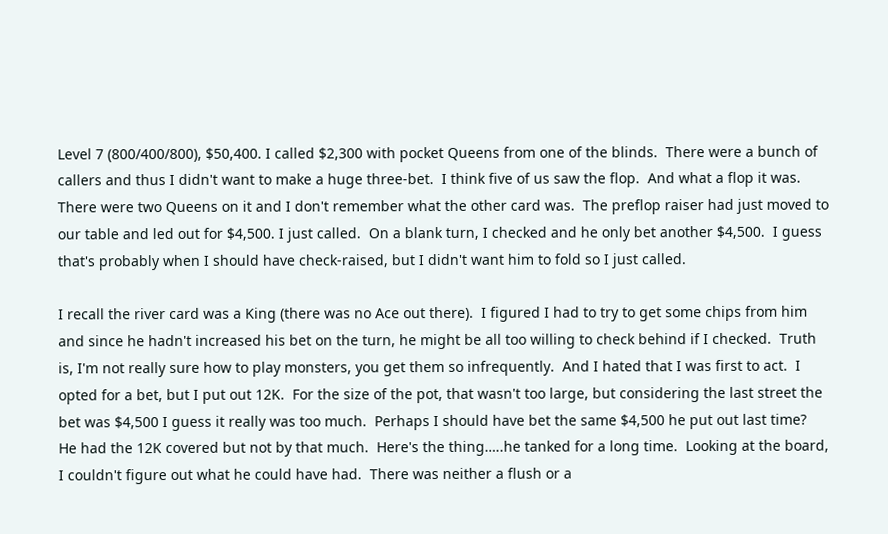Level 7 (800/400/800), $50,400. I called $2,300 with pocket Queens from one of the blinds.  There were a bunch of callers and thus I didn't want to make a huge three-bet.  I think five of us saw the flop.  And what a flop it was.  There were two Queens on it and I don't remember what the other card was.  The preflop raiser had just moved to our table and led out for $4,500. I just called.  On a blank turn, I checked and he only bet another $4,500.  I guess that's probably when I should have check-raised, but I didn't want him to fold so I just called.

I recall the river card was a King (there was no Ace out there).  I figured I had to try to get some chips from him and since he hadn't increased his bet on the turn, he might be all too willing to check behind if I checked.  Truth is, I'm not really sure how to play monsters, you get them so infrequently.  And I hated that I was first to act.  I opted for a bet, but I put out 12K.  For the size of the pot, that wasn't too large, but considering the last street the bet was $4,500 I guess it really was too much.  Perhaps I should have bet the same $4,500 he put out last time?  He had the 12K covered but not by that much.  Here's the thing…..he tanked for a long time.  Looking at the board, I couldn't figure out what he could have had.  There was neither a flush or a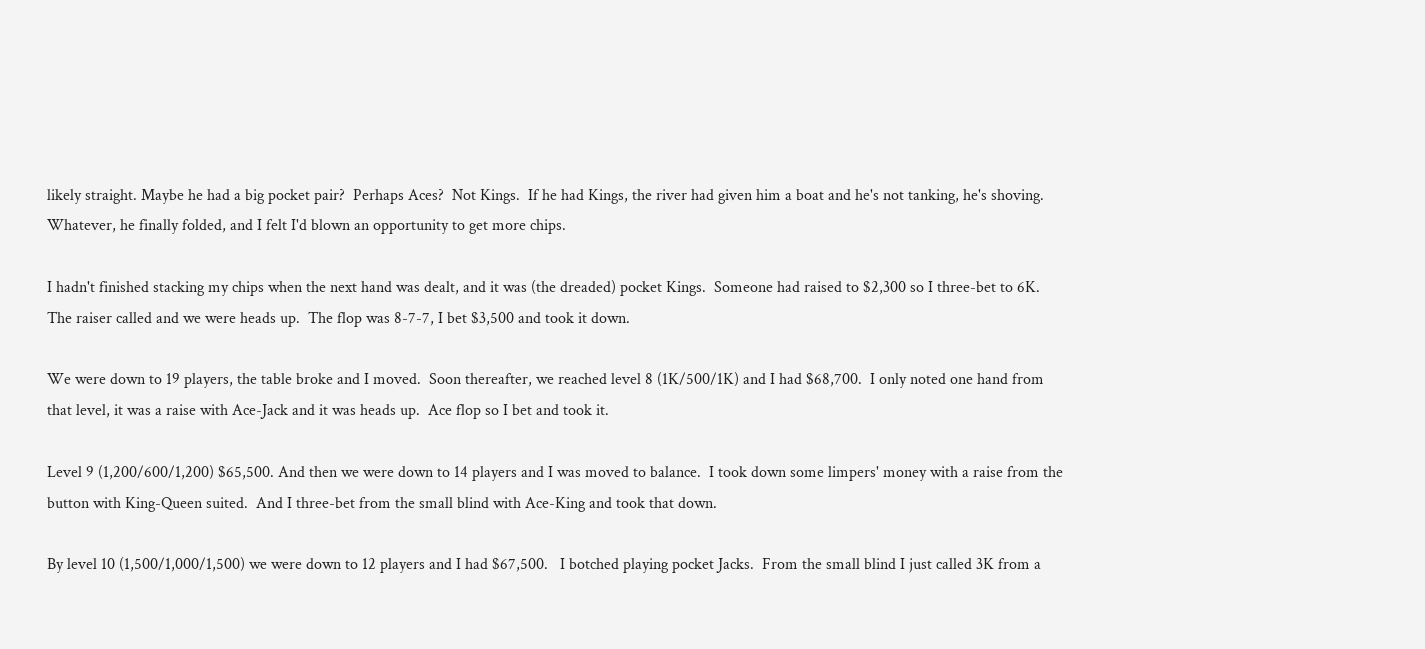likely straight. Maybe he had a big pocket pair?  Perhaps Aces?  Not Kings.  If he had Kings, the river had given him a boat and he's not tanking, he's shoving.  Whatever, he finally folded, and I felt I'd blown an opportunity to get more chips.

I hadn't finished stacking my chips when the next hand was dealt, and it was (the dreaded) pocket Kings.  Someone had raised to $2,300 so I three-bet to 6K.  The raiser called and we were heads up.  The flop was 8-7-7, I bet $3,500 and took it down.

We were down to 19 players, the table broke and I moved.  Soon thereafter, we reached level 8 (1K/500/1K) and I had $68,700.  I only noted one hand from that level, it was a raise with Ace-Jack and it was heads up.  Ace flop so I bet and took it.

Level 9 (1,200/600/1,200) $65,500. And then we were down to 14 players and I was moved to balance.  I took down some limpers' money with a raise from the button with King-Queen suited.  And I three-bet from the small blind with Ace-King and took that down.

By level 10 (1,500/1,000/1,500) we were down to 12 players and I had $67,500.   I botched playing pocket Jacks.  From the small blind I just called 3K from a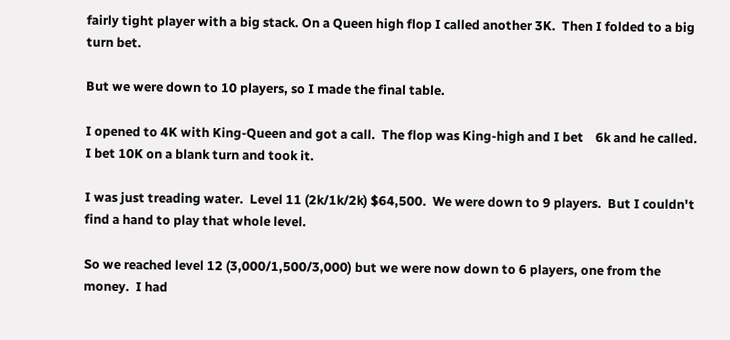fairly tight player with a big stack. On a Queen high flop I called another 3K.  Then I folded to a big turn bet.

But we were down to 10 players, so I made the final table.

I opened to 4K with King-Queen and got a call.  The flop was King-high and I bet    6k and he called.  I bet 10K on a blank turn and took it.

I was just treading water.  Level 11 (2k/1k/2k) $64,500.  We were down to 9 players.  But I couldn't find a hand to play that whole level.

So we reached level 12 (3,000/1,500/3,000) but we were now down to 6 players, one from the money.  I had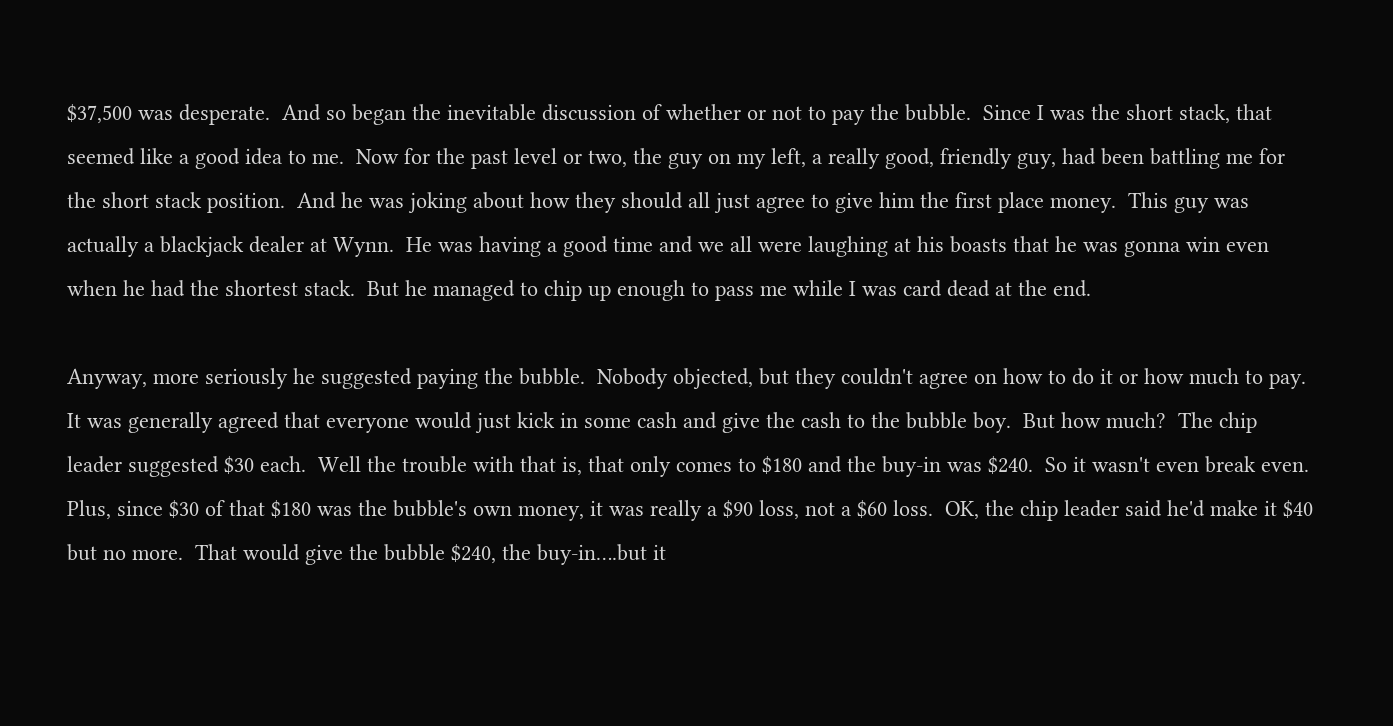$37,500 was desperate.  And so began the inevitable discussion of whether or not to pay the bubble.  Since I was the short stack, that seemed like a good idea to me.  Now for the past level or two, the guy on my left, a really good, friendly guy, had been battling me for the short stack position.  And he was joking about how they should all just agree to give him the first place money.  This guy was actually a blackjack dealer at Wynn.  He was having a good time and we all were laughing at his boasts that he was gonna win even when he had the shortest stack.  But he managed to chip up enough to pass me while I was card dead at the end.

Anyway, more seriously he suggested paying the bubble.  Nobody objected, but they couldn't agree on how to do it or how much to pay.  It was generally agreed that everyone would just kick in some cash and give the cash to the bubble boy.  But how much?  The chip leader suggested $30 each.  Well the trouble with that is, that only comes to $180 and the buy-in was $240.  So it wasn't even break even.  Plus, since $30 of that $180 was the bubble's own money, it was really a $90 loss, not a $60 loss.  OK, the chip leader said he'd make it $40 but no more.  That would give the bubble $240, the buy-in….but it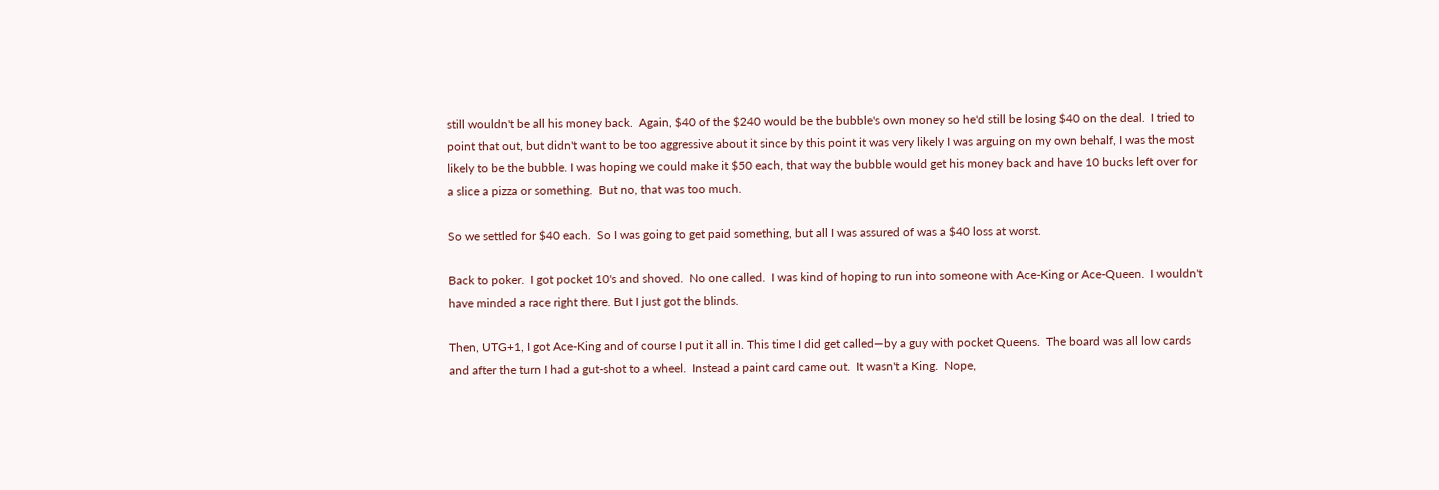still wouldn't be all his money back.  Again, $40 of the $240 would be the bubble's own money so he'd still be losing $40 on the deal.  I tried to point that out, but didn't want to be too aggressive about it since by this point it was very likely I was arguing on my own behalf, I was the most likely to be the bubble. I was hoping we could make it $50 each, that way the bubble would get his money back and have 10 bucks left over for a slice a pizza or something.  But no, that was too much.

So we settled for $40 each.  So I was going to get paid something, but all I was assured of was a $40 loss at worst.

Back to poker.  I got pocket 10's and shoved.  No one called.  I was kind of hoping to run into someone with Ace-King or Ace-Queen.  I wouldn't have minded a race right there. But I just got the blinds.

Then, UTG+1, I got Ace-King and of course I put it all in. This time I did get called—by a guy with pocket Queens.  The board was all low cards and after the turn I had a gut-shot to a wheel.  Instead a paint card came out.  It wasn't a King.  Nope,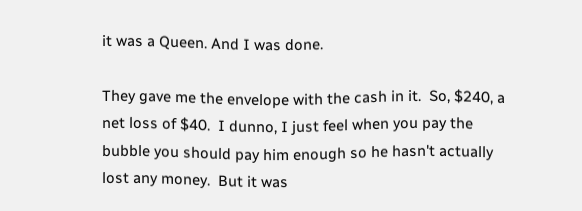it was a Queen. And I was done.

They gave me the envelope with the cash in it.  So, $240, a net loss of $40.  I dunno, I just feel when you pay the bubble you should pay him enough so he hasn't actually lost any money.  But it was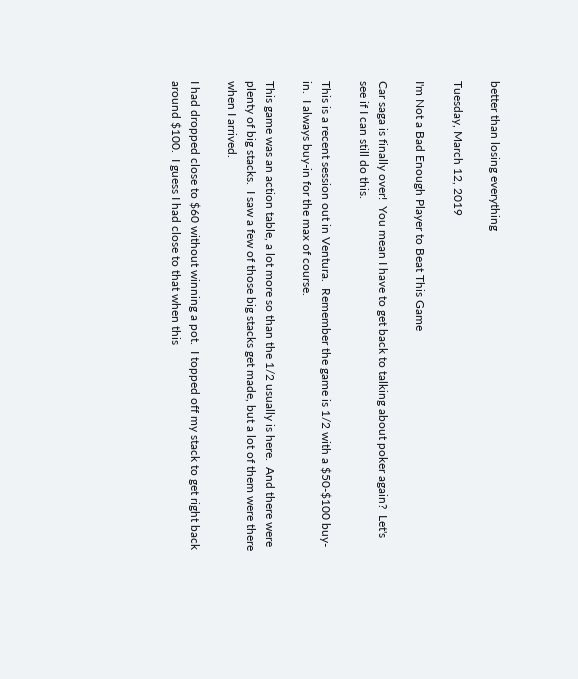better than losing everything

Tuesday, March 12, 2019

I'm Not a Bad Enough Player to Beat This Game

Car saga is finally over!  You mean I have to get back to talking about poker again?  Let's see if I can still do this.

This is a recent session out in Ventura.  Remember the game is 1/2 with a $50-$100 buy-in.  I always buy-in for the max of course.

This game was an action table, a lot more so than the 1/2 usually is here.  And there were plenty of big stacks.  I saw a few of those big stacks get made, but a lot of them were there when I arrived.

I had dropped close to $60 without winning a pot.  I topped off my stack to get right back around $100.  I guess I had close to that when this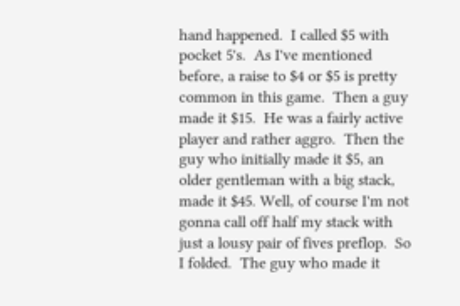hand happened.  I called $5 with pocket 5's.  As I've mentioned before, a raise to $4 or $5 is pretty common in this game.  Then a guy made it $15.  He was a fairly active player and rather aggro.  Then the guy who initially made it $5, an older gentleman with a big stack, made it $45. Well, of course I'm not gonna call off half my stack with just a lousy pair of fives preflop.  So I folded.  The guy who made it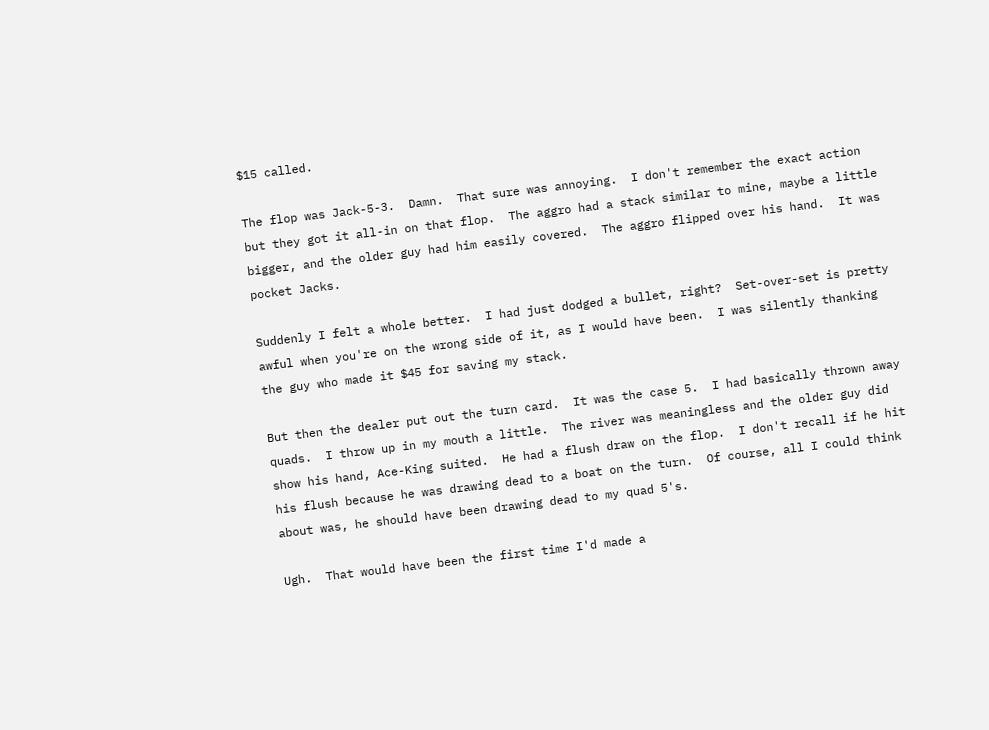$15 called.

The flop was Jack-5-3.  Damn.  That sure was annoying.  I don't remember the exact action but they got it all-in on that flop.  The aggro had a stack similar to mine, maybe a little bigger, and the older guy had him easily covered.  The aggro flipped over his hand.  It was pocket Jacks.

Suddenly I felt a whole better.  I had just dodged a bullet, right?  Set-over-set is pretty awful when you're on the wrong side of it, as I would have been.  I was silently thanking the guy who made it $45 for saving my stack.

But then the dealer put out the turn card.  It was the case 5.  I had basically thrown away quads.  I throw up in my mouth a little.  The river was meaningless and the older guy did show his hand, Ace-King suited.  He had a flush draw on the flop.  I don't recall if he hit his flush because he was drawing dead to a boat on the turn.  Of course, all I could think about was, he should have been drawing dead to my quad 5's.

Ugh.  That would have been the first time I'd made a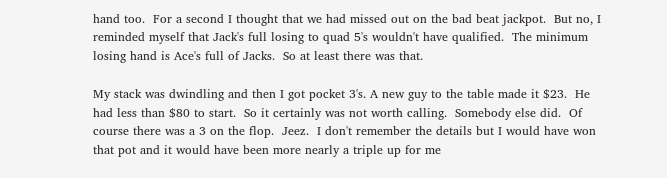hand too.  For a second I thought that we had missed out on the bad beat jackpot.  But no, I reminded myself that Jack's full losing to quad 5's wouldn't have qualified.  The minimum losing hand is Ace's full of Jacks.  So at least there was that.

My stack was dwindling and then I got pocket 3's. A new guy to the table made it $23.  He had less than $80 to start.  So it certainly was not worth calling.  Somebody else did.  Of course there was a 3 on the flop.  Jeez.  I don't remember the details but I would have won that pot and it would have been more nearly a triple up for me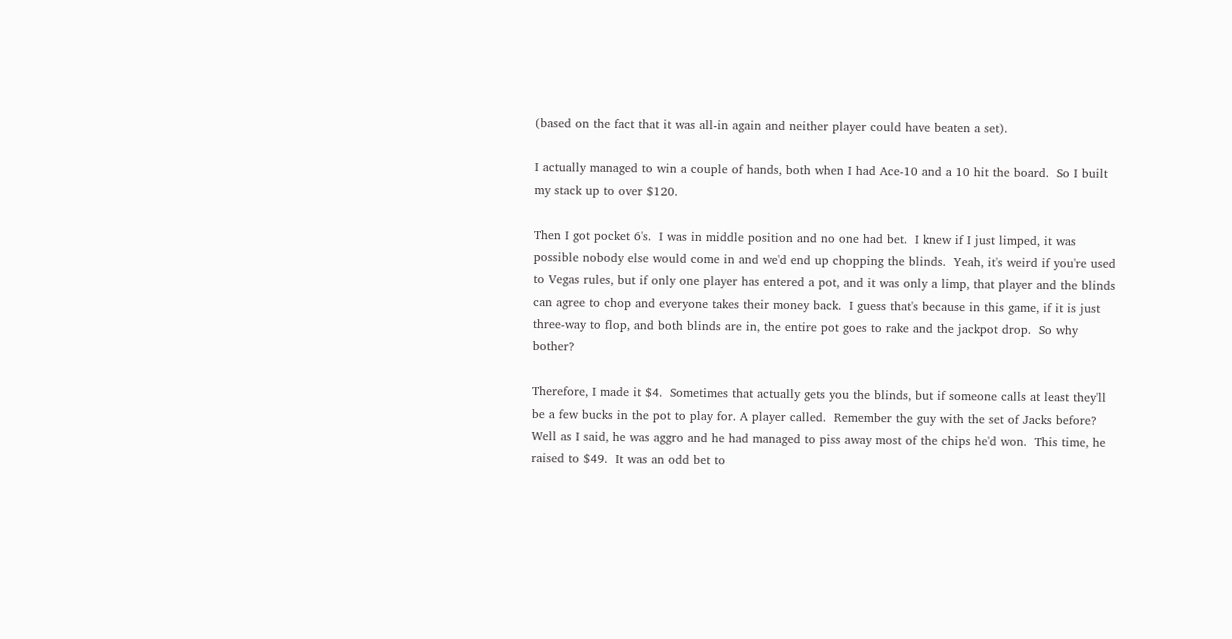(based on the fact that it was all-in again and neither player could have beaten a set).

I actually managed to win a couple of hands, both when I had Ace-10 and a 10 hit the board.  So I built my stack up to over $120.

Then I got pocket 6's.  I was in middle position and no one had bet.  I knew if I just limped, it was possible nobody else would come in and we'd end up chopping the blinds.  Yeah, it's weird if you're used to Vegas rules, but if only one player has entered a pot, and it was only a limp, that player and the blinds can agree to chop and everyone takes their money back.  I guess that's because in this game, if it is just three-way to flop, and both blinds are in, the entire pot goes to rake and the jackpot drop.  So why bother?

Therefore, I made it $4.  Sometimes that actually gets you the blinds, but if someone calls at least they'll be a few bucks in the pot to play for. A player called.  Remember the guy with the set of Jacks before?  Well as I said, he was aggro and he had managed to piss away most of the chips he'd won.  This time, he raised to $49.  It was an odd bet to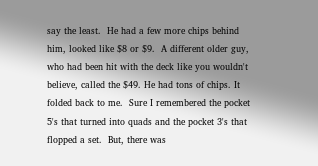say the least.  He had a few more chips behind him, looked like $8 or $9.  A different older guy, who had been hit with the deck like you wouldn't believe, called the $49. He had tons of chips. It folded back to me.  Sure I remembered the pocket 5's that turned into quads and the pocket 3's that flopped a set.  But, there was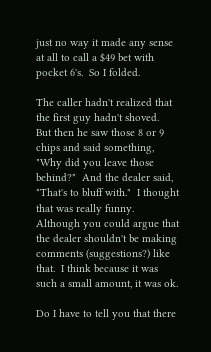just no way it made any sense at all to call a $49 bet with pocket 6's.  So I folded.

The caller hadn't realized that the first guy hadn't shoved.  But then he saw those 8 or 9 chips and said something, "Why did you leave those behind?"  And the dealer said, "That's to bluff with."  I thought that was really funny.  Although you could argue that the dealer shouldn't be making comments (suggestions?) like that.  I think because it was such a small amount, it was ok.

Do I have to tell you that there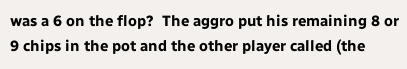was a 6 on the flop?  The aggro put his remaining 8 or 9 chips in the pot and the other player called (the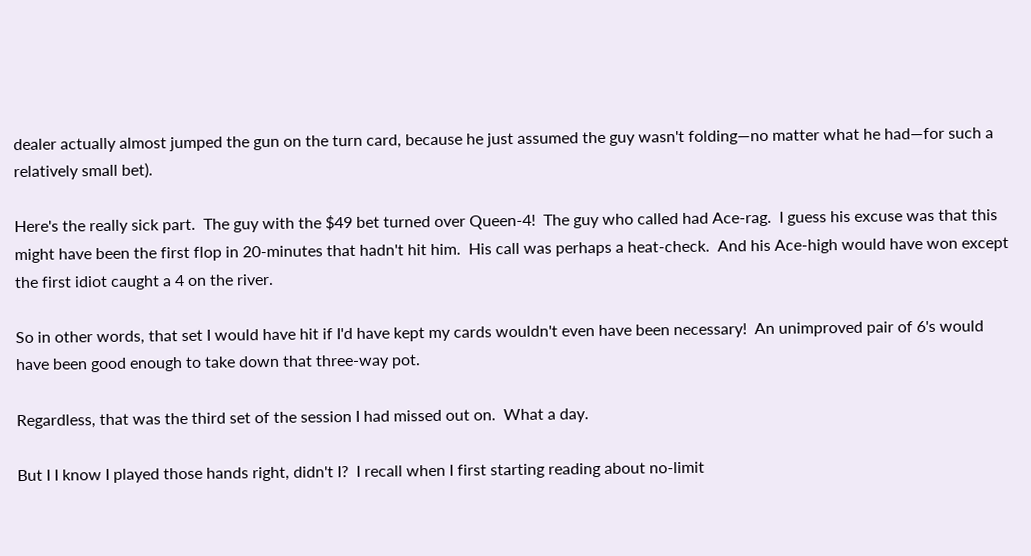dealer actually almost jumped the gun on the turn card, because he just assumed the guy wasn't folding—no matter what he had—for such a relatively small bet).

Here's the really sick part.  The guy with the $49 bet turned over Queen-4!  The guy who called had Ace-rag.  I guess his excuse was that this might have been the first flop in 20-minutes that hadn't hit him.  His call was perhaps a heat-check.  And his Ace-high would have won except the first idiot caught a 4 on the river.

So in other words, that set I would have hit if I'd have kept my cards wouldn't even have been necessary!  An unimproved pair of 6's would have been good enough to take down that three-way pot.

Regardless, that was the third set of the session I had missed out on.  What a day.

But I I know I played those hands right, didn't I?  I recall when I first starting reading about no-limit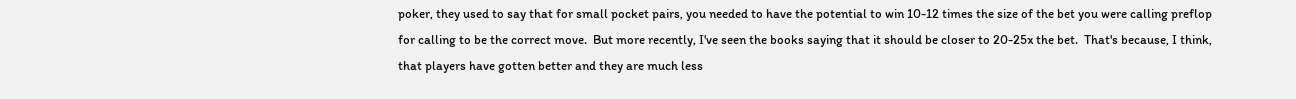poker, they used to say that for small pocket pairs, you needed to have the potential to win 10-12 times the size of the bet you were calling preflop for calling to be the correct move.  But more recently, I've seen the books saying that it should be closer to 20-25x the bet.  That's because, I think, that players have gotten better and they are much less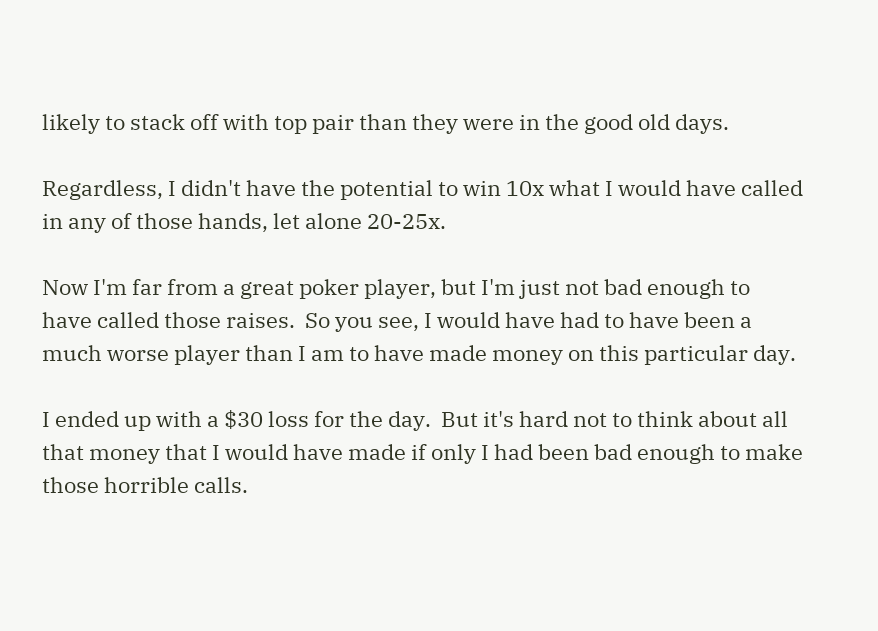likely to stack off with top pair than they were in the good old days.

Regardless, I didn't have the potential to win 10x what I would have called in any of those hands, let alone 20-25x.

Now I'm far from a great poker player, but I'm just not bad enough to have called those raises.  So you see, I would have had to have been a much worse player than I am to have made money on this particular day.

I ended up with a $30 loss for the day.  But it's hard not to think about all that money that I would have made if only I had been bad enough to make those horrible calls.